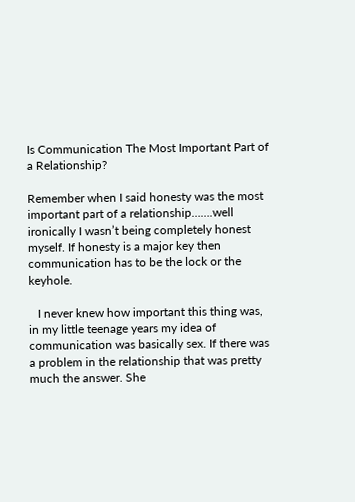Is Communication The Most Important Part of a Relationship?

Remember when I said honesty was the most important part of a relationship…….well ironically I wasn’t being completely honest myself. If honesty is a major key then communication has to be the lock or the keyhole.

   I never knew how important this thing was, in my little teenage years my idea of communication was basically sex. If there was a problem in the relationship that was pretty much the answer. She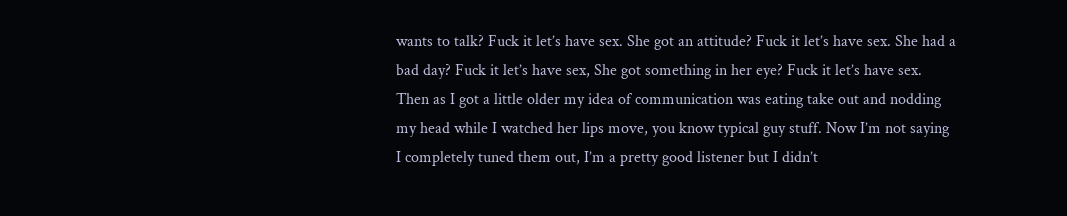wants to talk? Fuck it let’s have sex. She got an attitude? Fuck it let’s have sex. She had a bad day? Fuck it let’s have sex, She got something in her eye? Fuck it let’s have sex. Then as I got a little older my idea of communication was eating take out and nodding my head while I watched her lips move, you know typical guy stuff. Now I’m not saying I completely tuned them out, I’m a pretty good listener but I didn’t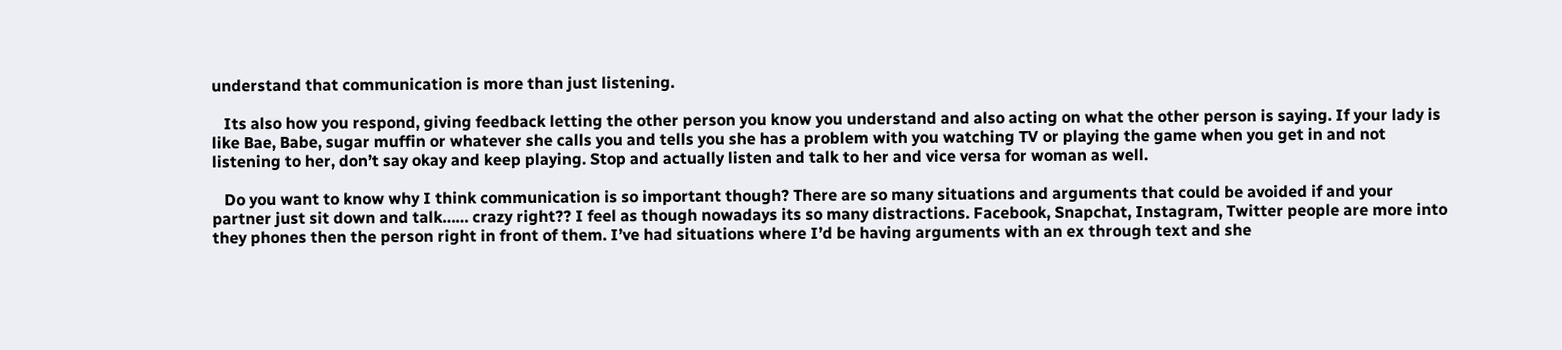understand that communication is more than just listening.

   Its also how you respond, giving feedback letting the other person you know you understand and also acting on what the other person is saying. If your lady is like Bae, Babe, sugar muffin or whatever she calls you and tells you she has a problem with you watching TV or playing the game when you get in and not listening to her, don’t say okay and keep playing. Stop and actually listen and talk to her and vice versa for woman as well.

   Do you want to know why I think communication is so important though? There are so many situations and arguments that could be avoided if and your partner just sit down and talk…… crazy right?? I feel as though nowadays its so many distractions. Facebook, Snapchat, Instagram, Twitter people are more into they phones then the person right in front of them. I’ve had situations where I’d be having arguments with an ex through text and she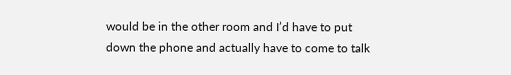would be in the other room and I’d have to put down the phone and actually have to come to talk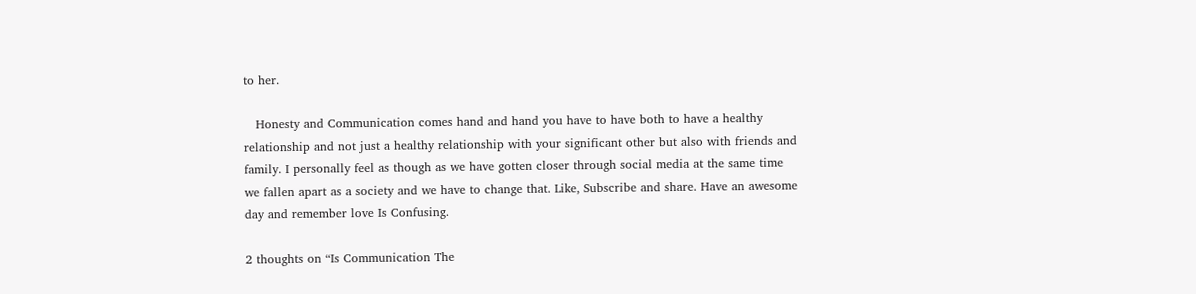to her.

   Honesty and Communication comes hand and hand you have to have both to have a healthy relationship and not just a healthy relationship with your significant other but also with friends and family. I personally feel as though as we have gotten closer through social media at the same time we fallen apart as a society and we have to change that. Like, Subscribe and share. Have an awesome day and remember love Is Confusing.

2 thoughts on “Is Communication The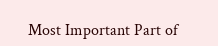Most Important Part of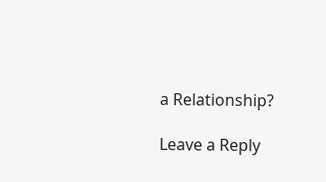a Relationship?

Leave a Reply